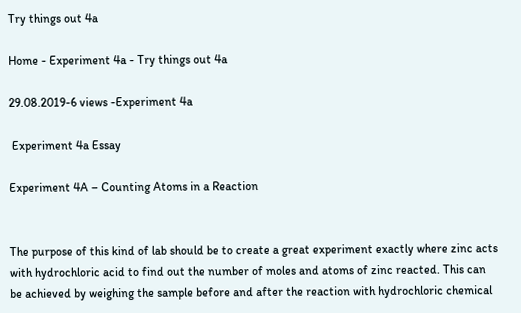Try things out 4a

Home - Experiment 4a - Try things out 4a

29.08.2019-6 views -Experiment 4a

 Experiment 4a Essay

Experiment 4A – Counting Atoms in a Reaction


The purpose of this kind of lab should be to create a great experiment exactly where zinc acts with hydrochloric acid to find out the number of moles and atoms of zinc reacted. This can be achieved by weighing the sample before and after the reaction with hydrochloric chemical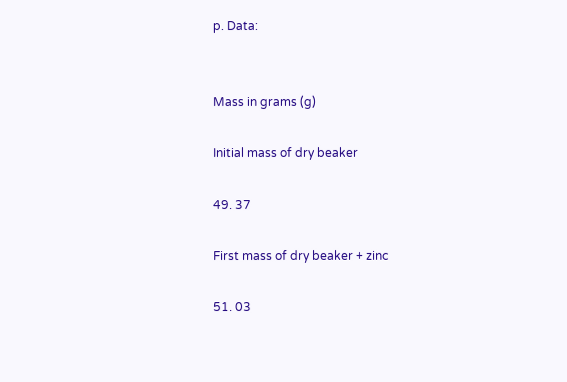p. Data:


Mass in grams (g)

Initial mass of dry beaker

49. 37

First mass of dry beaker + zinc

51. 03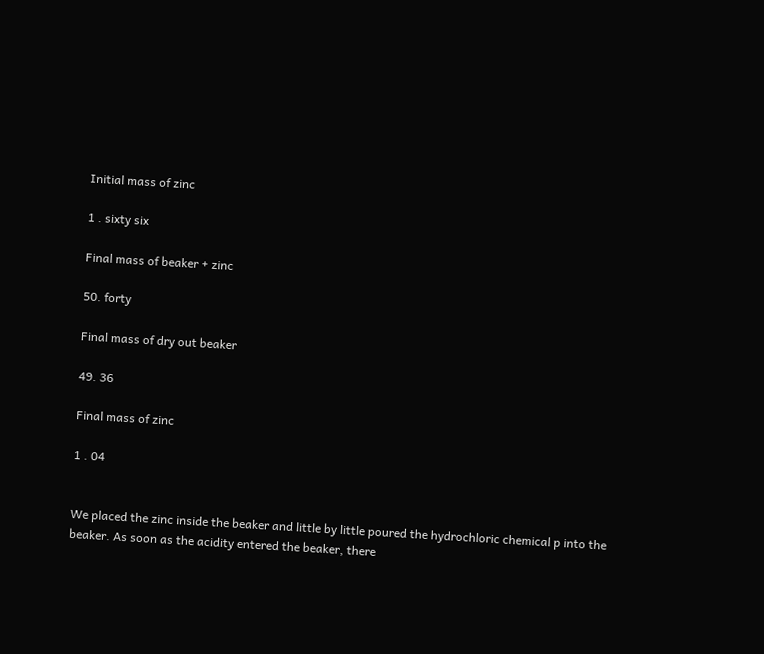Initial mass of zinc

1 . sixty six

Final mass of beaker + zinc

50. forty

Final mass of dry out beaker

49. 36

Final mass of zinc

1 . 04


We placed the zinc inside the beaker and little by little poured the hydrochloric chemical p into the beaker. As soon as the acidity entered the beaker, there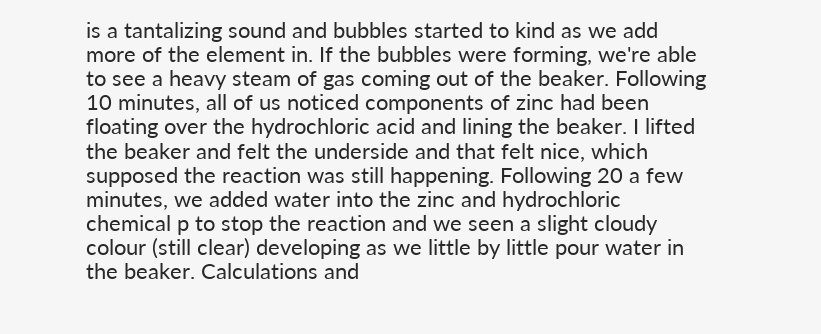is a tantalizing sound and bubbles started to kind as we add more of the element in. If the bubbles were forming, we're able to see a heavy steam of gas coming out of the beaker. Following 10 minutes, all of us noticed components of zinc had been floating over the hydrochloric acid and lining the beaker. I lifted the beaker and felt the underside and that felt nice, which supposed the reaction was still happening. Following 20 a few minutes, we added water into the zinc and hydrochloric chemical p to stop the reaction and we seen a slight cloudy colour (still clear) developing as we little by little pour water in the beaker. Calculations and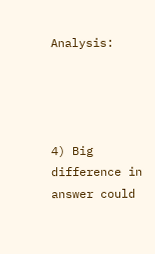Analysis:




4) Big difference in answer could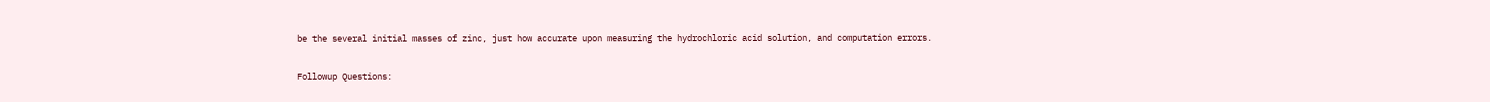be the several initial masses of zinc, just how accurate upon measuring the hydrochloric acid solution, and computation errors.

Followup Questions: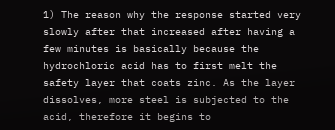1) The reason why the response started very slowly after that increased after having a few minutes is basically because the hydrochloric acid has to first melt the safety layer that coats zinc. As the layer dissolves, more steel is subjected to the acid, therefore it begins to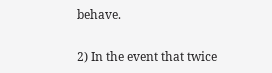behave.

2) In the event that twice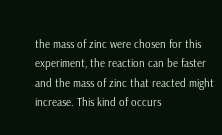the mass of zinc were chosen for this experiment, the reaction can be faster and the mass of zinc that reacted might increase. This kind of occurs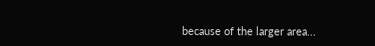because of the larger area...